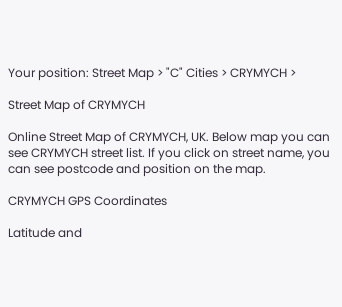Your position: Street Map > "C" Cities > CRYMYCH >

Street Map of CRYMYCH

Online Street Map of CRYMYCH, UK. Below map you can see CRYMYCH street list. If you click on street name, you can see postcode and position on the map.

CRYMYCH GPS Coordinates

Latitude and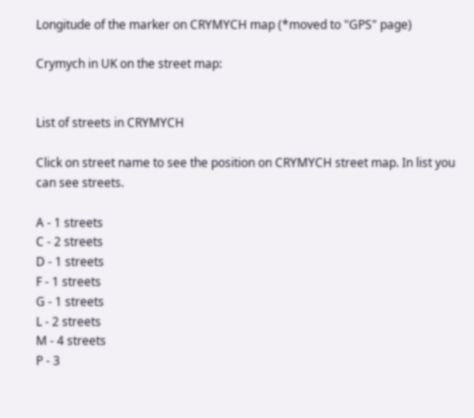Longitude of the marker on CRYMYCH map (*moved to "GPS" page)

Crymych in UK on the street map:


List of streets in CRYMYCH

Click on street name to see the position on CRYMYCH street map. In list you can see streets.

A - 1 streets
C - 2 streets
D - 1 streets
F - 1 streets
G - 1 streets
L - 2 streets
M - 4 streets
P - 3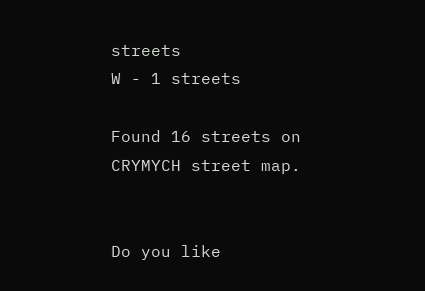streets
W - 1 streets

Found 16 streets on CRYMYCH street map.


Do you like